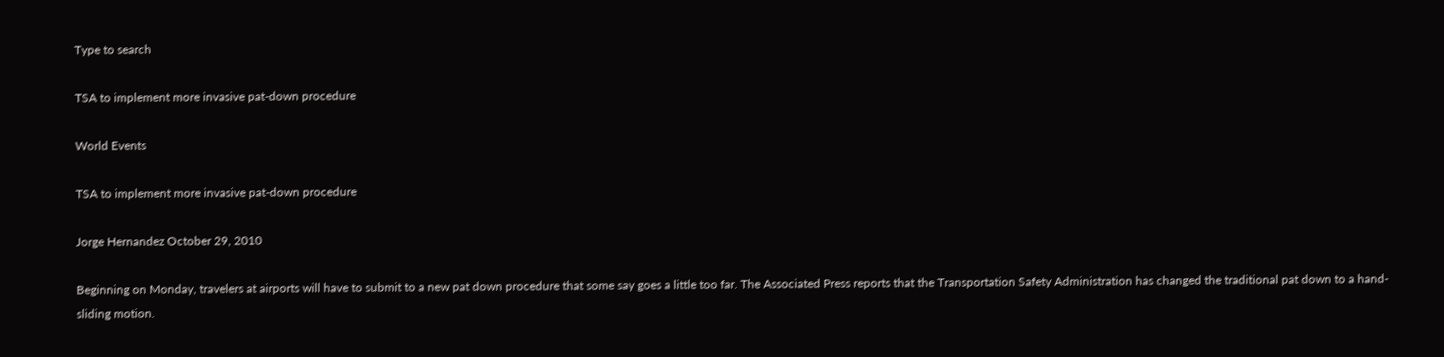Type to search

TSA to implement more invasive pat-down procedure

World Events

TSA to implement more invasive pat-down procedure

Jorge Hernandez October 29, 2010

Beginning on Monday, travelers at airports will have to submit to a new pat down procedure that some say goes a little too far. The Associated Press reports that the Transportation Safety Administration has changed the traditional pat down to a hand-sliding motion.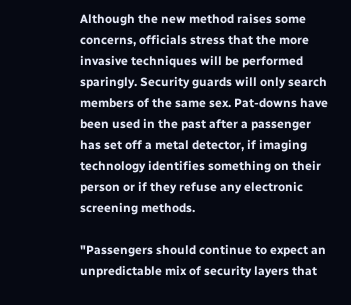Although the new method raises some concerns, officials stress that the more invasive techniques will be performed sparingly. Security guards will only search members of the same sex. Pat-downs have been used in the past after a passenger has set off a metal detector, if imaging technology identifies something on their person or if they refuse any electronic screening methods.

"Passengers should continue to expect an unpredictable mix of security layers that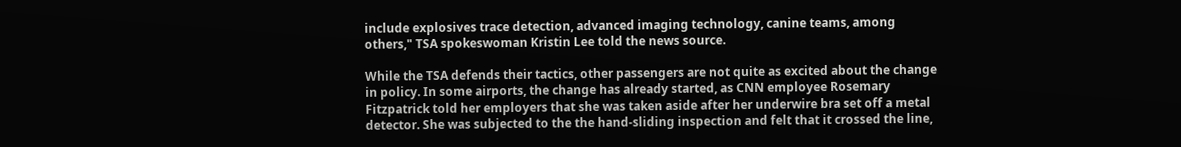include explosives trace detection, advanced imaging technology, canine teams, among others," TSA spokeswoman Kristin Lee told the news source.

While the TSA defends their tactics, other passengers are not quite as excited about the change in policy. In some airports, the change has already started, as CNN employee Rosemary Fitzpatrick told her employers that she was taken aside after her underwire bra set off a metal detector. She was subjected to the the hand-sliding inspection and felt that it crossed the line,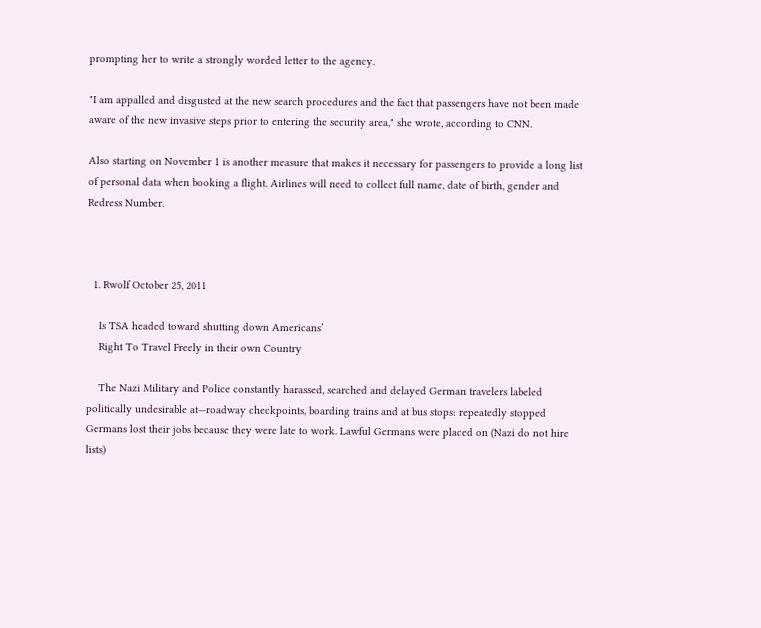prompting her to write a strongly worded letter to the agency.

"I am appalled and disgusted at the new search procedures and the fact that passengers have not been made aware of the new invasive steps prior to entering the security area," she wrote, according to CNN.

Also starting on November 1 is another measure that makes it necessary for passengers to provide a long list of personal data when booking a flight. Airlines will need to collect full name, date of birth, gender and Redress Number.



  1. Rwolf October 25, 2011

    Is TSA headed toward shutting down Americans’
    Right To Travel Freely in their own Country

    The Nazi Military and Police constantly harassed, searched and delayed German travelers labeled politically undesirable at—roadway checkpoints, boarding trains and at bus stops: repeatedly stopped Germans lost their jobs because they were late to work. Lawful Germans were placed on (Nazi do not hire lists)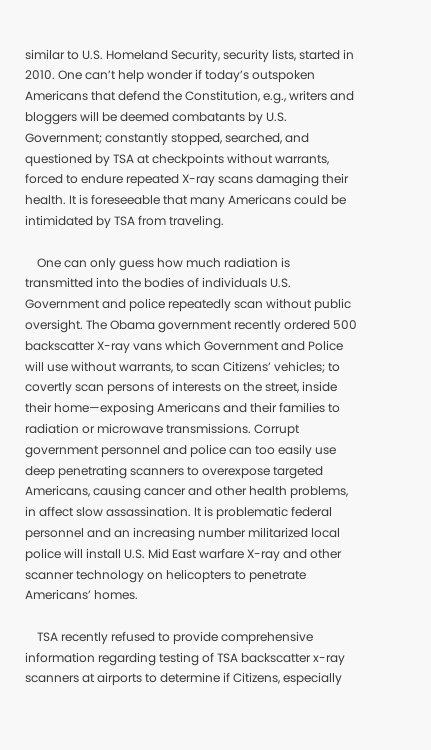similar to U.S. Homeland Security, security lists, started in 2010. One can’t help wonder if today’s outspoken Americans that defend the Constitution, e.g., writers and bloggers will be deemed combatants by U.S. Government; constantly stopped, searched, and questioned by TSA at checkpoints without warrants, forced to endure repeated X-ray scans damaging their health. It is foreseeable that many Americans could be intimidated by TSA from traveling.

    One can only guess how much radiation is transmitted into the bodies of individuals U.S. Government and police repeatedly scan without public oversight. The Obama government recently ordered 500 backscatter X-ray vans which Government and Police will use without warrants, to scan Citizens’ vehicles; to covertly scan persons of interests on the street, inside their home—exposing Americans and their families to radiation or microwave transmissions. Corrupt government personnel and police can too easily use deep penetrating scanners to overexpose targeted Americans, causing cancer and other health problems, in affect slow assassination. It is problematic federal personnel and an increasing number militarized local police will install U.S. Mid East warfare X-ray and other scanner technology on helicopters to penetrate Americans’ homes.

    TSA recently refused to provide comprehensive information regarding testing of TSA backscatter x-ray scanners at airports to determine if Citizens, especially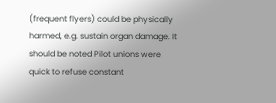(frequent flyers) could be physically harmed, e.g. sustain organ damage. It should be noted Pilot unions were quick to refuse constant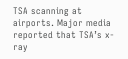TSA scanning at airports. Major media reported that TSA’s x-ray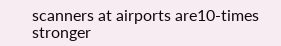scanners at airports are10-times stronger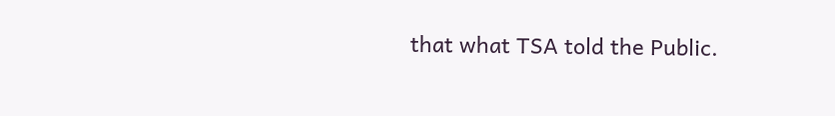that what TSA told the Public.